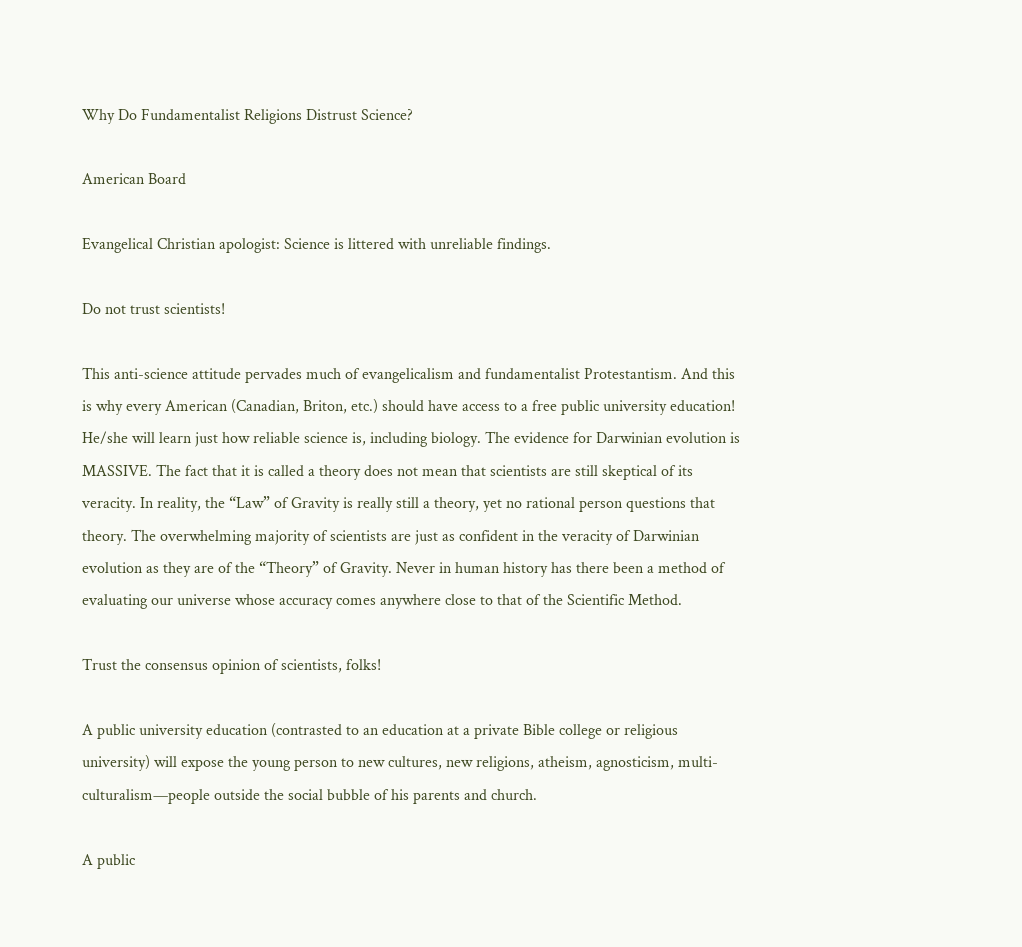Why Do Fundamentalist Religions Distrust Science?

American Board

Evangelical Christian apologist: Science is littered with unreliable findings.

Do not trust scientists!

This anti-science attitude pervades much of evangelicalism and fundamentalist Protestantism. And this is why every American (Canadian, Briton, etc.) should have access to a free public university education! He/she will learn just how reliable science is, including biology. The evidence for Darwinian evolution is MASSIVE. The fact that it is called a theory does not mean that scientists are still skeptical of its veracity. In reality, the “Law” of Gravity is really still a theory, yet no rational person questions that theory. The overwhelming majority of scientists are just as confident in the veracity of Darwinian evolution as they are of the “Theory” of Gravity. Never in human history has there been a method of evaluating our universe whose accuracy comes anywhere close to that of the Scientific Method.

Trust the consensus opinion of scientists, folks!

A public university education (contrasted to an education at a private Bible college or religious university) will expose the young person to new cultures, new religions, atheism, agnosticism, multi-culturalism—people outside the social bubble of his parents and church.

A public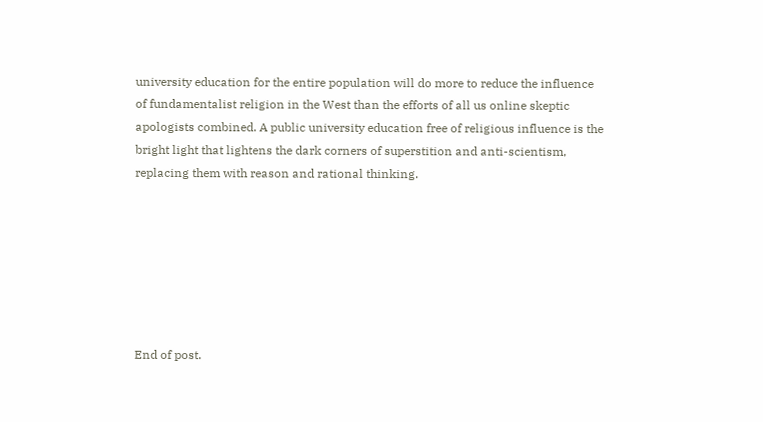university education for the entire population will do more to reduce the influence of fundamentalist religion in the West than the efforts of all us online skeptic apologists combined. A public university education free of religious influence is the bright light that lightens the dark corners of superstition and anti-scientism, replacing them with reason and rational thinking.







End of post.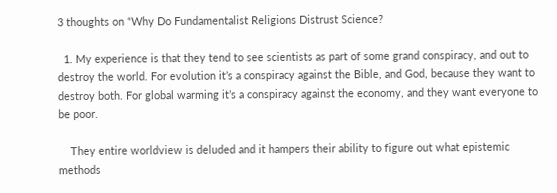3 thoughts on “Why Do Fundamentalist Religions Distrust Science?

  1. My experience is that they tend to see scientists as part of some grand conspiracy, and out to destroy the world. For evolution it’s a conspiracy against the Bible, and God, because they want to destroy both. For global warming it’s a conspiracy against the economy, and they want everyone to be poor.

    They entire worldview is deluded and it hampers their ability to figure out what epistemic methods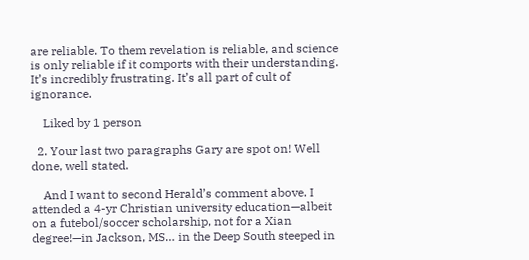are reliable. To them revelation is reliable, and science is only reliable if it comports with their understanding. It’s incredibly frustrating. It’s all part of cult of ignorance.

    Liked by 1 person

  2. Your last two paragraphs Gary are spot on! Well done, well stated.

    And I want to second Herald’s comment above. I attended a 4-yr Christian university education—albeit on a futebol/soccer scholarship, not for a Xian degree!—in Jackson, MS… in the Deep South steeped in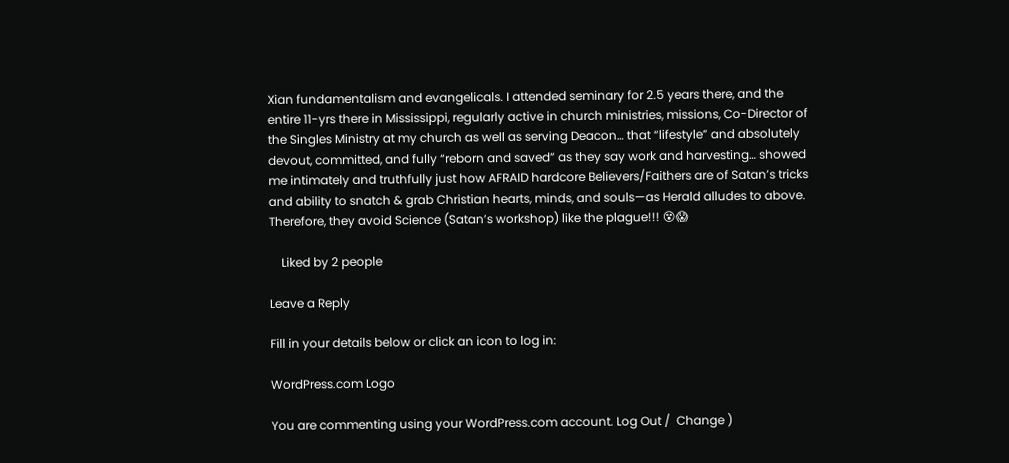Xian fundamentalism and evangelicals. I attended seminary for 2.5 years there, and the entire 11-yrs there in Mississippi, regularly active in church ministries, missions, Co-Director of the Singles Ministry at my church as well as serving Deacon… that “lifestyle” and absolutely devout, committed, and fully “reborn and saved” as they say work and harvesting… showed me intimately and truthfully just how AFRAID hardcore Believers/Faithers are of Satan’s tricks and ability to snatch & grab Christian hearts, minds, and souls—as Herald alludes to above. Therefore, they avoid Science (Satan’s workshop) like the plague!!! 😵😱

    Liked by 2 people

Leave a Reply

Fill in your details below or click an icon to log in:

WordPress.com Logo

You are commenting using your WordPress.com account. Log Out /  Change )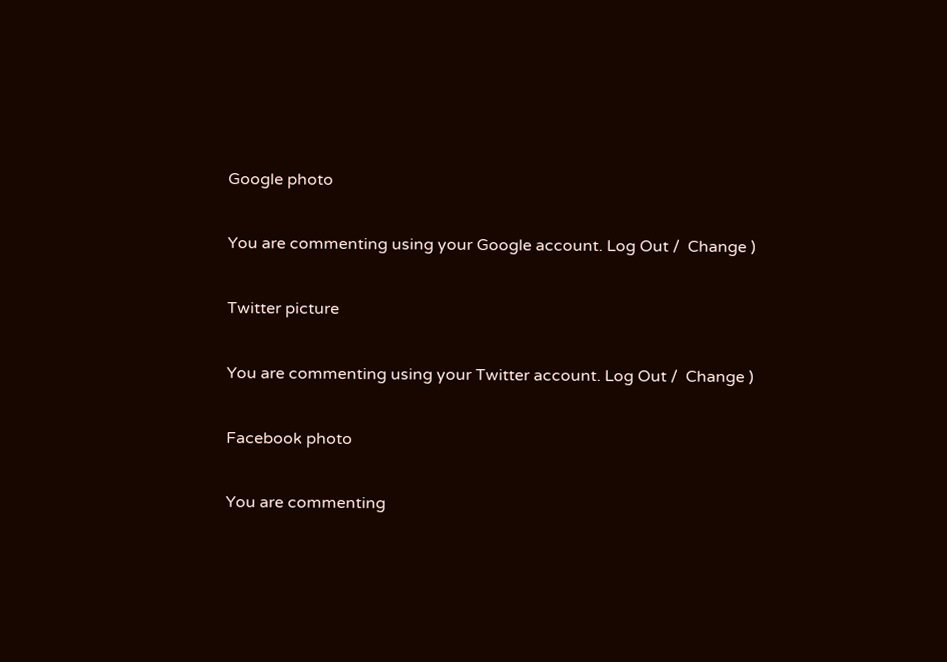Google photo

You are commenting using your Google account. Log Out /  Change )

Twitter picture

You are commenting using your Twitter account. Log Out /  Change )

Facebook photo

You are commenting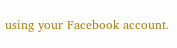using your Facebook account.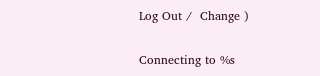Log Out /  Change )

Connecting to %s